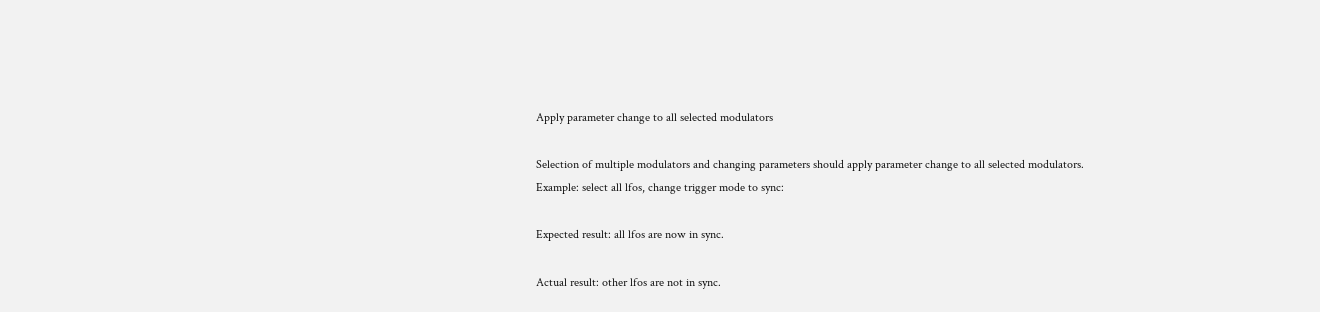Apply parameter change to all selected modulators

Selection of multiple modulators and changing parameters should apply parameter change to all selected modulators.
Example: select all lfos, change trigger mode to sync:

Expected result: all lfos are now in sync.

Actual result: other lfos are not in sync.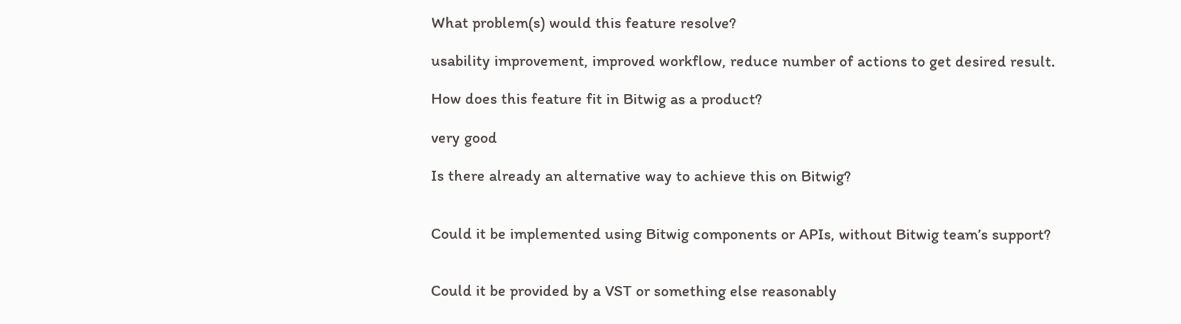What problem(s) would this feature resolve?

usability improvement, improved workflow, reduce number of actions to get desired result.

How does this feature fit in Bitwig as a product?

very good

Is there already an alternative way to achieve this on Bitwig?


Could it be implemented using Bitwig components or APIs, without Bitwig team’s support?


Could it be provided by a VST or something else reasonably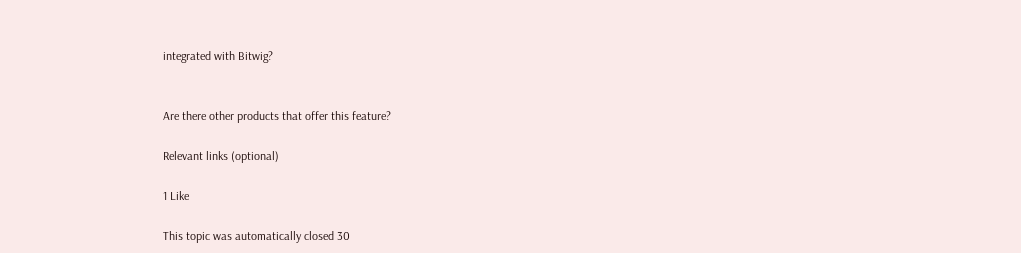integrated with Bitwig?


Are there other products that offer this feature?

Relevant links (optional)

1 Like

This topic was automatically closed 30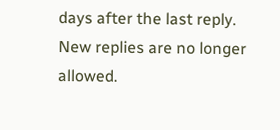days after the last reply. New replies are no longer allowed.